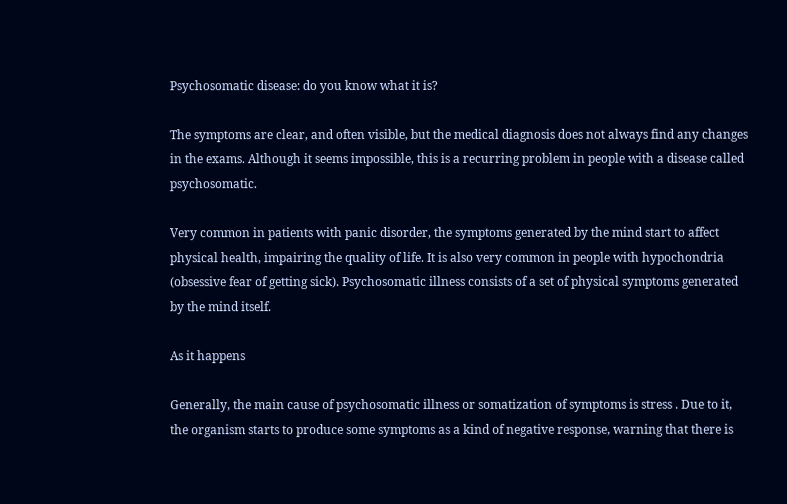Psychosomatic disease: do you know what it is?

The symptoms are clear, and often visible, but the medical diagnosis does not always find any changes in the exams. Although it seems impossible, this is a recurring problem in people with a disease called psychosomatic.

Very common in patients with panic disorder, the symptoms generated by the mind start to affect physical health, impairing the quality of life. It is also very common in people with hypochondria (obsessive fear of getting sick). Psychosomatic illness consists of a set of physical symptoms generated by the mind itself.

As it happens

Generally, the main cause of psychosomatic illness or somatization of symptoms is stress . Due to it, the organism starts to produce some symptoms as a kind of negative response, warning that there is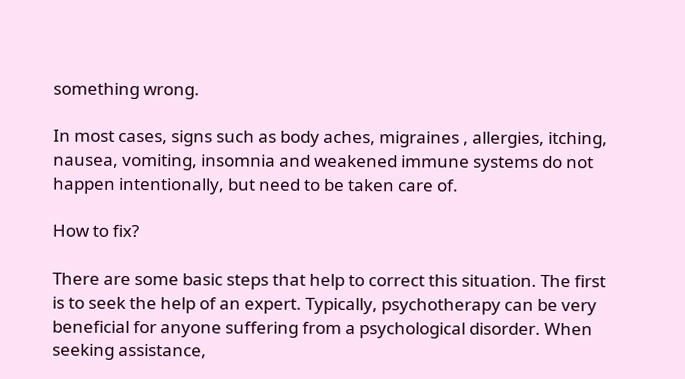something wrong.

In most cases, signs such as body aches, migraines , allergies, itching, nausea, vomiting, insomnia and weakened immune systems do not happen intentionally, but need to be taken care of.

How to fix?

There are some basic steps that help to correct this situation. The first is to seek the help of an expert. Typically, psychotherapy can be very beneficial for anyone suffering from a psychological disorder. When seeking assistance,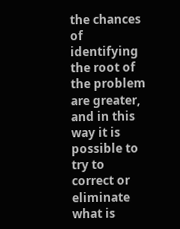the chances of identifying the root of the problem are greater, and in this way it is possible to try to correct or eliminate what is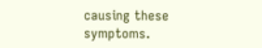causing these symptoms.